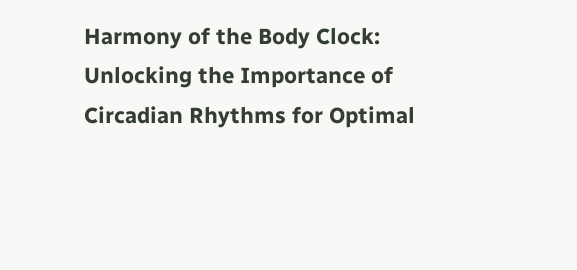Harmony of the Body Clock: Unlocking the Importance of Circadian Rhythms for Optimal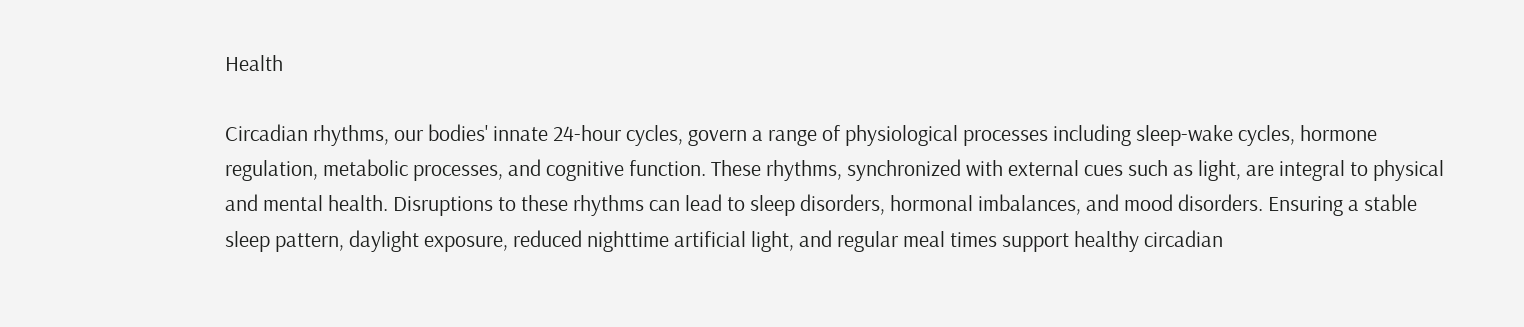Health

Circadian rhythms, our bodies' innate 24-hour cycles, govern a range of physiological processes including sleep-wake cycles, hormone regulation, metabolic processes, and cognitive function. These rhythms, synchronized with external cues such as light, are integral to physical and mental health. Disruptions to these rhythms can lead to sleep disorders, hormonal imbalances, and mood disorders. Ensuring a stable sleep pattern, daylight exposure, reduced nighttime artificial light, and regular meal times support healthy circadian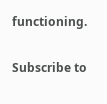functioning.

Subscribe to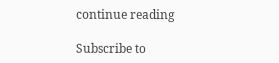continue reading

Subscribe to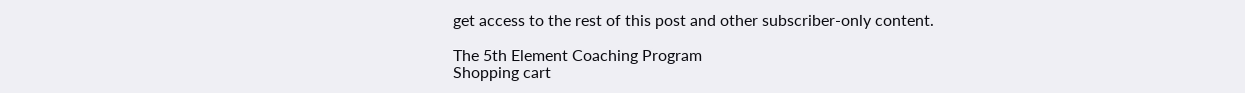get access to the rest of this post and other subscriber-only content.

The 5th Element Coaching Program
Shopping cart